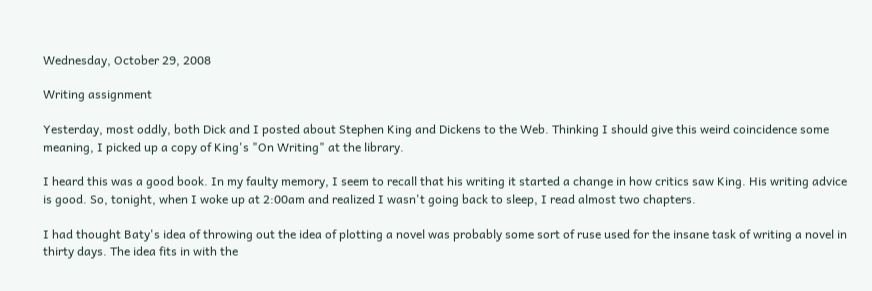Wednesday, October 29, 2008

Writing assignment

Yesterday, most oddly, both Dick and I posted about Stephen King and Dickens to the Web. Thinking I should give this weird coincidence some meaning, I picked up a copy of King's "On Writing" at the library.

I heard this was a good book. In my faulty memory, I seem to recall that his writing it started a change in how critics saw King. His writing advice is good. So, tonight, when I woke up at 2:00am and realized I wasn't going back to sleep, I read almost two chapters.

I had thought Baty's idea of throwing out the idea of plotting a novel was probably some sort of ruse used for the insane task of writing a novel in thirty days. The idea fits in with the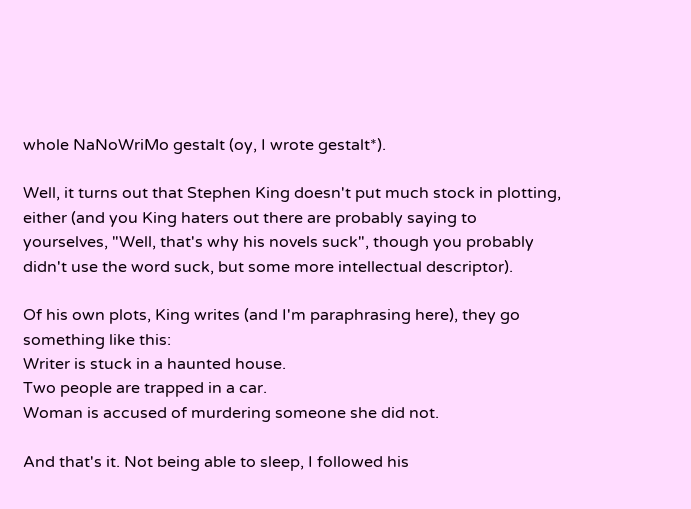whole NaNoWriMo gestalt (oy, I wrote gestalt*).

Well, it turns out that Stephen King doesn't put much stock in plotting, either (and you King haters out there are probably saying to yourselves, "Well, that's why his novels suck", though you probably didn't use the word suck, but some more intellectual descriptor).

Of his own plots, King writes (and I'm paraphrasing here), they go something like this:
Writer is stuck in a haunted house.
Two people are trapped in a car.
Woman is accused of murdering someone she did not.

And that's it. Not being able to sleep, I followed his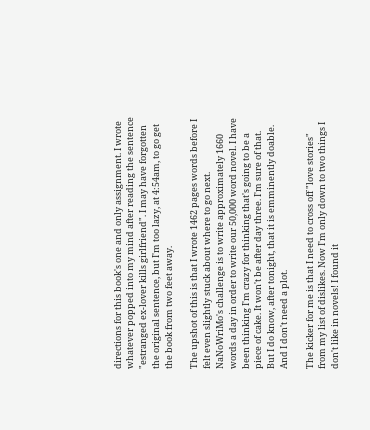directions for this book's one and only assignment. I wrote whatever popped into my mind after reading the sentence "estranged ex-lover kills girlfriend". I may have forgotten the original sentence, but I'm too lazy, at 4:54am, to go get the book from two feet away.

The upshot of this is that I wrote 1462 pages words before I felt even slightly stuck about where to go next. NaNoWriMo's challenge is to write approximately 1660 words a day in order to write our 50,000 word novel. I have been thinking I'm crazy for thinking that's going to be a piece of cake. It won't be after day three. I'm sure of that. But I do know, after tonight, that it is emminently doable. And I don't need a plot.

The kicker for me is that I need to cross off "love stories" from my list of dislikes. Now I'm only down to two things I don't like in novels! I found it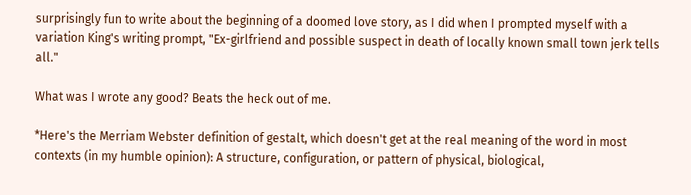surprisingly fun to write about the beginning of a doomed love story, as I did when I prompted myself with a variation King's writing prompt, "Ex-girlfriend and possible suspect in death of locally known small town jerk tells all."

What was I wrote any good? Beats the heck out of me.

*Here's the Merriam Webster definition of gestalt, which doesn't get at the real meaning of the word in most contexts (in my humble opinion): A structure, configuration, or pattern of physical, biological,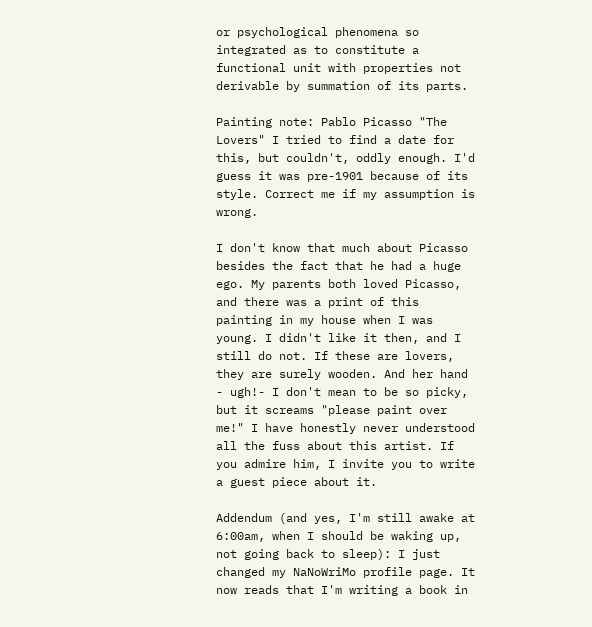or psychological phenomena so integrated as to constitute a functional unit with properties not derivable by summation of its parts.

Painting note: Pablo Picasso "The Lovers" I tried to find a date for this, but couldn't, oddly enough. I'd guess it was pre-1901 because of its style. Correct me if my assumption is wrong.

I don't know that much about Picasso besides the fact that he had a huge ego. My parents both loved Picasso, and there was a print of this painting in my house when I was young. I didn't like it then, and I still do not. If these are lovers, they are surely wooden. And her hand - ugh!- I don't mean to be so picky, but it screams "please paint over me!" I have honestly never understood all the fuss about this artist. If you admire him, I invite you to write a guest piece about it.

Addendum (and yes, I'm still awake at 6:00am, when I should be waking up, not going back to sleep): I just changed my NaNoWriMo profile page. It now reads that I'm writing a book in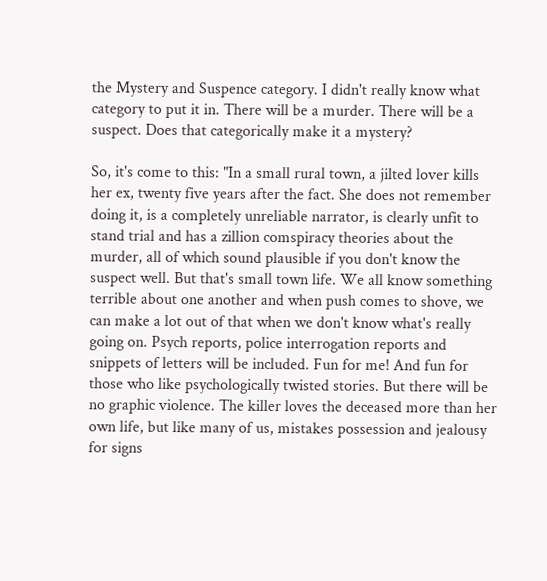the Mystery and Suspence category. I didn't really know what category to put it in. There will be a murder. There will be a suspect. Does that categorically make it a mystery?

So, it's come to this: "In a small rural town, a jilted lover kills her ex, twenty five years after the fact. She does not remember doing it, is a completely unreliable narrator, is clearly unfit to stand trial and has a zillion comspiracy theories about the murder, all of which sound plausible if you don't know the suspect well. But that's small town life. We all know something terrible about one another and when push comes to shove, we can make a lot out of that when we don't know what's really going on. Psych reports, police interrogation reports and snippets of letters will be included. Fun for me! And fun for those who like psychologically twisted stories. But there will be no graphic violence. The killer loves the deceased more than her own life, but like many of us, mistakes possession and jealousy for signs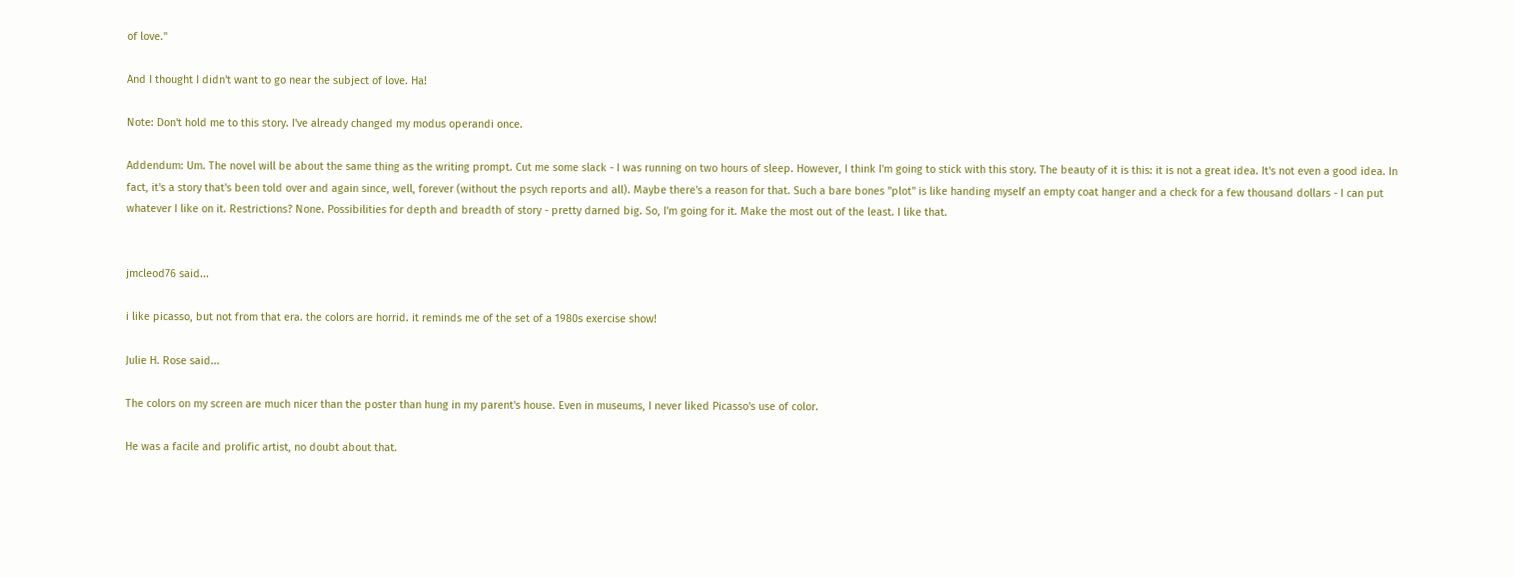of love."

And I thought I didn't want to go near the subject of love. Ha!

Note: Don't hold me to this story. I've already changed my modus operandi once.

Addendum: Um. The novel will be about the same thing as the writing prompt. Cut me some slack - I was running on two hours of sleep. However, I think I'm going to stick with this story. The beauty of it is this: it is not a great idea. It's not even a good idea. In fact, it's a story that's been told over and again since, well, forever (without the psych reports and all). Maybe there's a reason for that. Such a bare bones "plot" is like handing myself an empty coat hanger and a check for a few thousand dollars - I can put whatever I like on it. Restrictions? None. Possibilities for depth and breadth of story - pretty darned big. So, I'm going for it. Make the most out of the least. I like that.


jmcleod76 said...

i like picasso, but not from that era. the colors are horrid. it reminds me of the set of a 1980s exercise show!

Julie H. Rose said...

The colors on my screen are much nicer than the poster than hung in my parent's house. Even in museums, I never liked Picasso's use of color.

He was a facile and prolific artist, no doubt about that.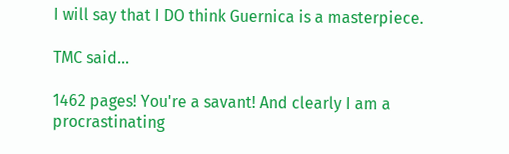I will say that I DO think Guernica is a masterpiece.

TMC said...

1462 pages! You're a savant! And clearly I am a procrastinating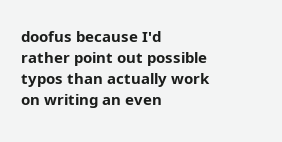doofus because I'd rather point out possible typos than actually work on writing an even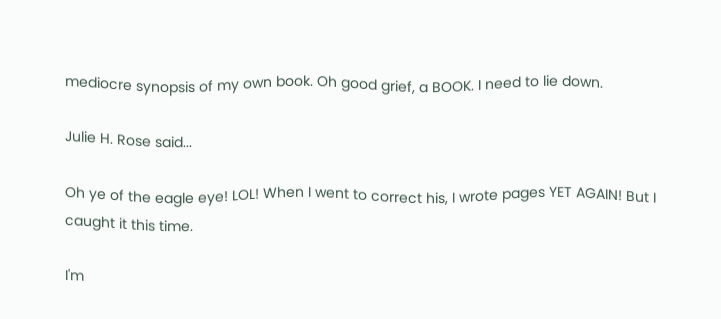mediocre synopsis of my own book. Oh good grief, a BOOK. I need to lie down.

Julie H. Rose said...

Oh ye of the eagle eye! LOL! When I went to correct his, I wrote pages YET AGAIN! But I caught it this time.

I'm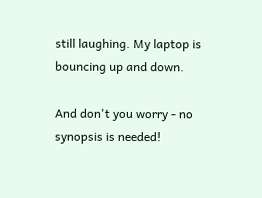still laughing. My laptop is bouncing up and down.

And don't you worry - no synopsis is needed!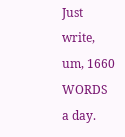Just write, um, 1660 WORDS a day.